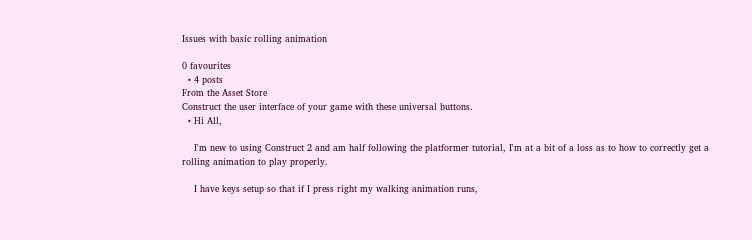Issues with basic rolling animation

0 favourites
  • 4 posts
From the Asset Store
Construct the user interface of your game with these universal buttons.
  • Hi All,

    I'm new to using Construct 2 and am half following the platformer tutorial, I'm at a bit of a loss as to how to correctly get a rolling animation to play properly.

    I have keys setup so that if I press right my walking animation runs,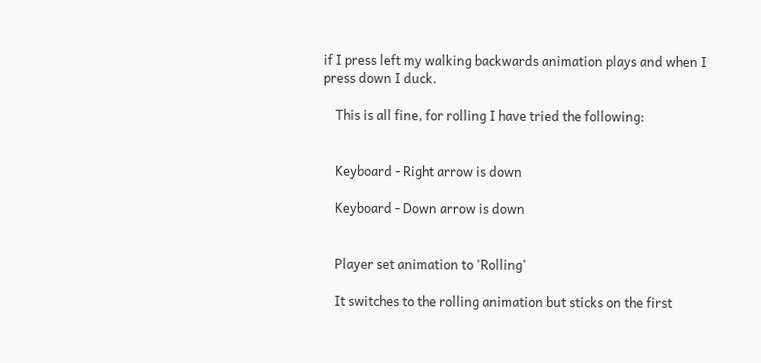if I press left my walking backwards animation plays and when I press down I duck.

    This is all fine, for rolling I have tried the following:


    Keyboard - Right arrow is down

    Keyboard - Down arrow is down


    Player set animation to 'Rolling'

    It switches to the rolling animation but sticks on the first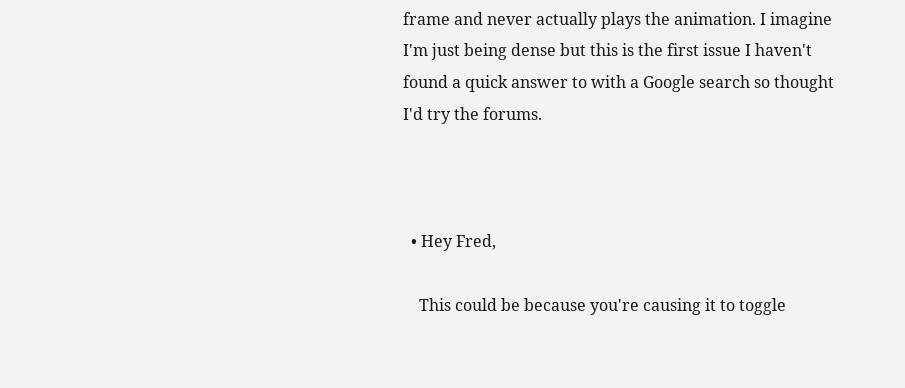frame and never actually plays the animation. I imagine I'm just being dense but this is the first issue I haven't found a quick answer to with a Google search so thought I'd try the forums.



  • Hey Fred,

    This could be because you're causing it to toggle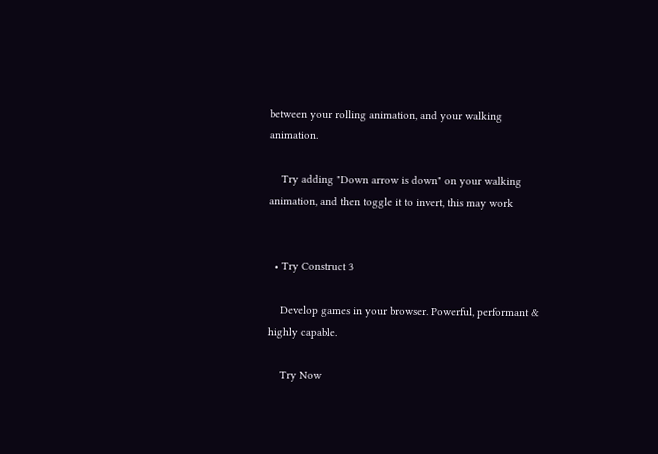between your rolling animation, and your walking animation.

    Try adding "Down arrow is down" on your walking animation, and then toggle it to invert, this may work


  • Try Construct 3

    Develop games in your browser. Powerful, performant & highly capable.

    Try Now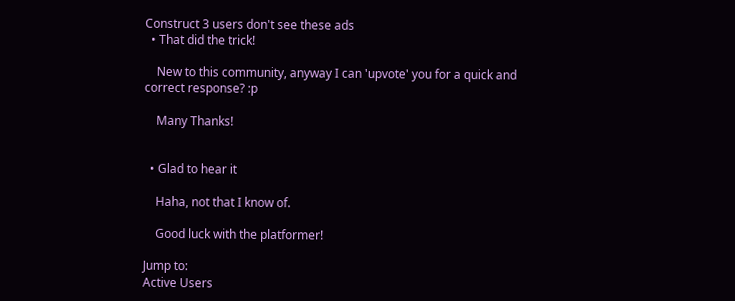Construct 3 users don't see these ads
  • That did the trick!

    New to this community, anyway I can 'upvote' you for a quick and correct response? :p

    Many Thanks!


  • Glad to hear it

    Haha, not that I know of.

    Good luck with the platformer!

Jump to:
Active Users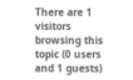There are 1 visitors browsing this topic (0 users and 1 guests)